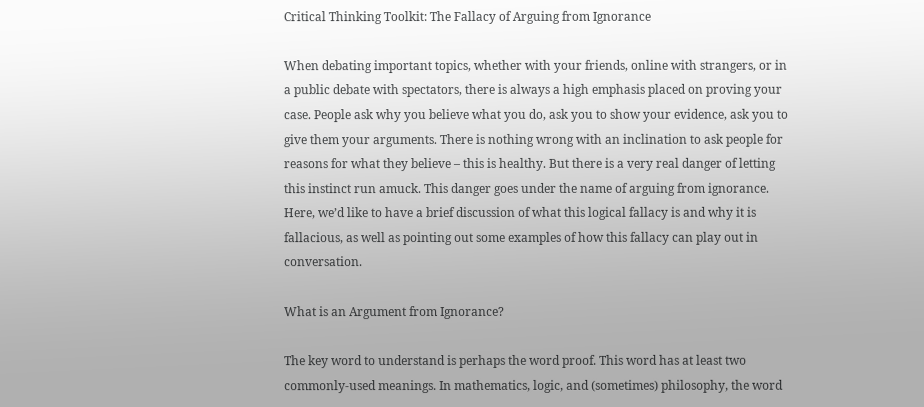Critical Thinking Toolkit: The Fallacy of Arguing from Ignorance

When debating important topics, whether with your friends, online with strangers, or in a public debate with spectators, there is always a high emphasis placed on proving your case. People ask why you believe what you do, ask you to show your evidence, ask you to give them your arguments. There is nothing wrong with an inclination to ask people for reasons for what they believe – this is healthy. But there is a very real danger of letting this instinct run amuck. This danger goes under the name of arguing from ignorance. Here, we’d like to have a brief discussion of what this logical fallacy is and why it is fallacious, as well as pointing out some examples of how this fallacy can play out in conversation.

What is an Argument from Ignorance?

The key word to understand is perhaps the word proof. This word has at least two commonly-used meanings. In mathematics, logic, and (sometimes) philosophy, the word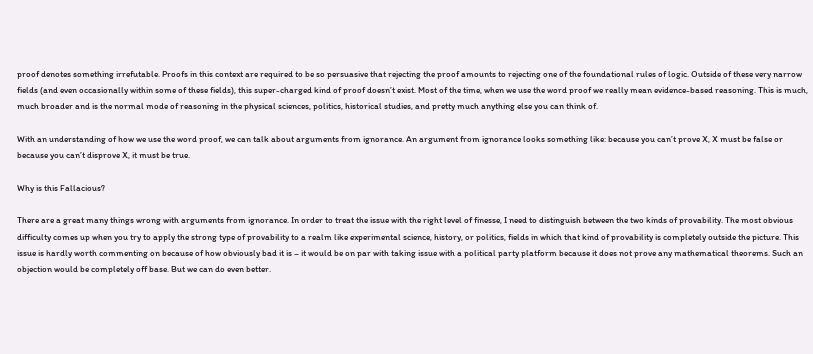proof denotes something irrefutable. Proofs in this context are required to be so persuasive that rejecting the proof amounts to rejecting one of the foundational rules of logic. Outside of these very narrow fields (and even occasionally within some of these fields), this super-charged kind of proof doesn’t exist. Most of the time, when we use the word proof we really mean evidence-based reasoning. This is much, much broader and is the normal mode of reasoning in the physical sciences, politics, historical studies, and pretty much anything else you can think of.

With an understanding of how we use the word proof, we can talk about arguments from ignorance. An argument from ignorance looks something like: because you can’t prove X, X must be false or because you can’t disprove X, it must be true.

Why is this Fallacious?

There are a great many things wrong with arguments from ignorance. In order to treat the issue with the right level of finesse, I need to distinguish between the two kinds of provability. The most obvious difficulty comes up when you try to apply the strong type of provability to a realm like experimental science, history, or politics, fields in which that kind of provability is completely outside the picture. This issue is hardly worth commenting on because of how obviously bad it is – it would be on par with taking issue with a political party platform because it does not prove any mathematical theorems. Such an objection would be completely off base. But we can do even better.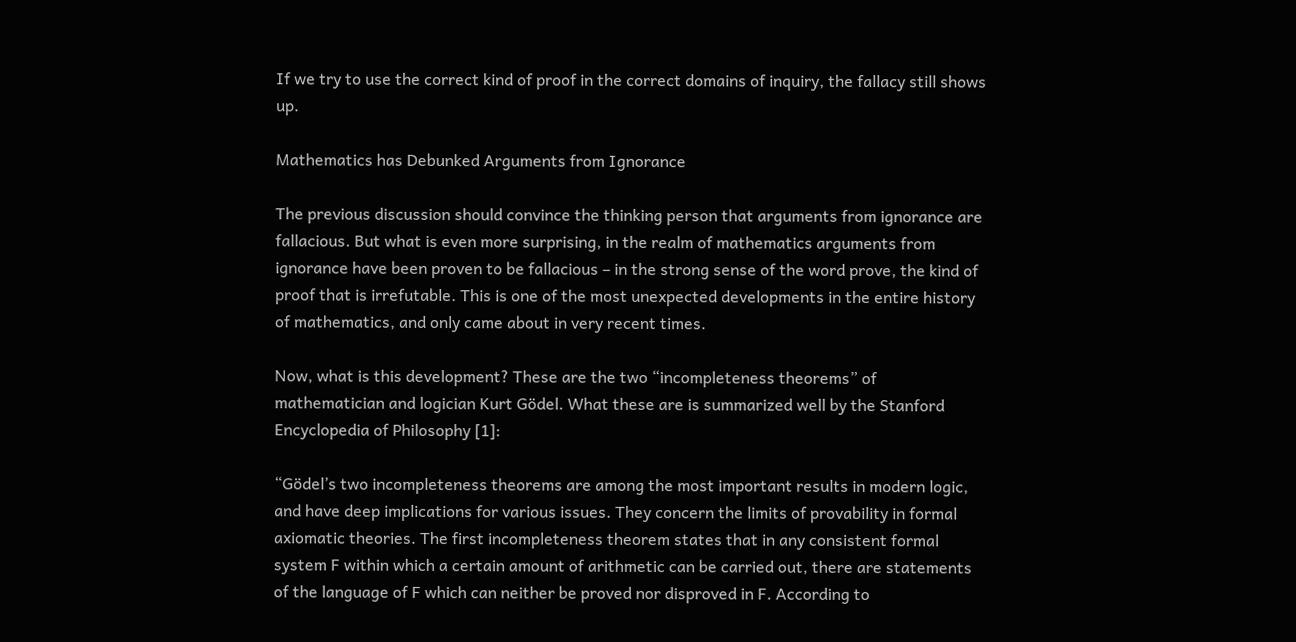If we try to use the correct kind of proof in the correct domains of inquiry, the fallacy still shows up.

Mathematics has Debunked Arguments from Ignorance

The previous discussion should convince the thinking person that arguments from ignorance are fallacious. But what is even more surprising, in the realm of mathematics arguments from ignorance have been proven to be fallacious – in the strong sense of the word prove, the kind of proof that is irrefutable. This is one of the most unexpected developments in the entire history of mathematics, and only came about in very recent times.

Now, what is this development? These are the two “incompleteness theorems” of mathematician and logician Kurt Gödel. What these are is summarized well by the Stanford Encyclopedia of Philosophy [1]:

“Gödel’s two incompleteness theorems are among the most important results in modern logic, and have deep implications for various issues. They concern the limits of provability in formal axiomatic theories. The first incompleteness theorem states that in any consistent formal system F within which a certain amount of arithmetic can be carried out, there are statements of the language of F which can neither be proved nor disproved in F. According to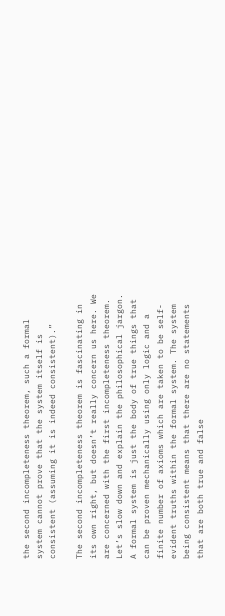the second incompleteness theorem, such a formal system cannot prove that the system itself is consistent (assuming it is indeed consistent).”

The second incompleteness theorem is fascinating in its own right, but doesn’t really concern us here. We are concerned with the first incompleteness theorem. Let’s slow down and explain the philosophical jargon. A formal system is just the body of true things that can be proven mechanically using only logic and a finite number of axioms which are taken to be self-evident truths within the formal system. The system being consistent means that there are no statements that are both true and false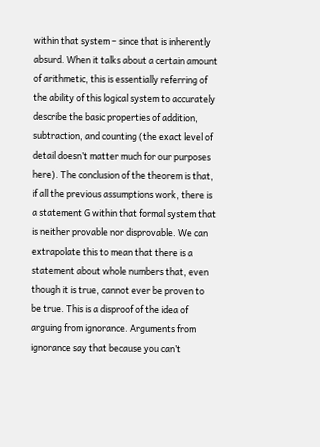within that system – since that is inherently absurd. When it talks about a certain amount of arithmetic, this is essentially referring of the ability of this logical system to accurately describe the basic properties of addition, subtraction, and counting (the exact level of detail doesn’t matter much for our purposes here). The conclusion of the theorem is that, if all the previous assumptions work, there is a statement G within that formal system that is neither provable nor disprovable. We can extrapolate this to mean that there is a statement about whole numbers that, even though it is true, cannot ever be proven to be true. This is a disproof of the idea of arguing from ignorance. Arguments from ignorance say that because you can’t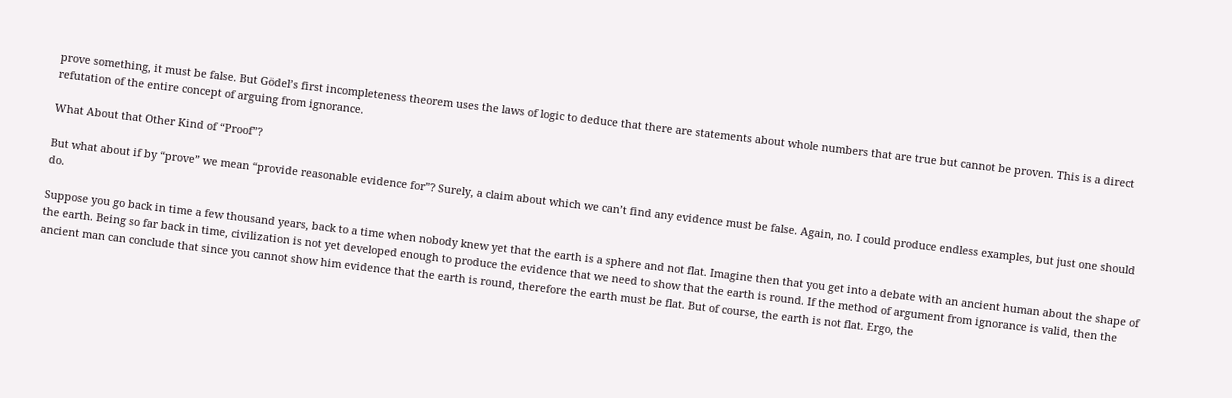prove something, it must be false. But Gödel’s first incompleteness theorem uses the laws of logic to deduce that there are statements about whole numbers that are true but cannot be proven. This is a direct refutation of the entire concept of arguing from ignorance.

What About that Other Kind of “Proof”?

But what about if by “prove” we mean “provide reasonable evidence for”? Surely, a claim about which we can’t find any evidence must be false. Again, no. I could produce endless examples, but just one should do.

Suppose you go back in time a few thousand years, back to a time when nobody knew yet that the earth is a sphere and not flat. Imagine then that you get into a debate with an ancient human about the shape of the earth. Being so far back in time, civilization is not yet developed enough to produce the evidence that we need to show that the earth is round. If the method of argument from ignorance is valid, then the ancient man can conclude that since you cannot show him evidence that the earth is round, therefore the earth must be flat. But of course, the earth is not flat. Ergo, the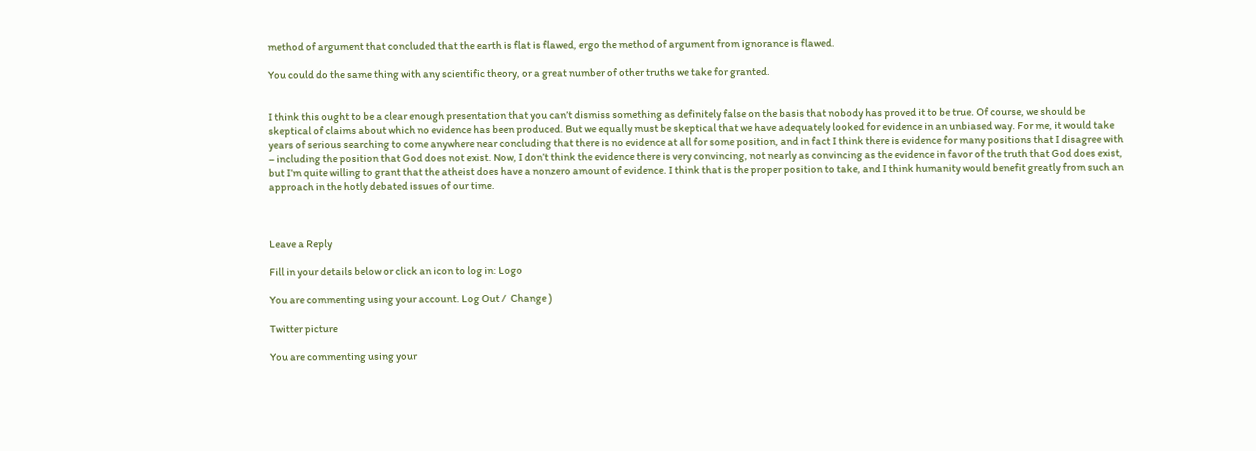method of argument that concluded that the earth is flat is flawed, ergo the method of argument from ignorance is flawed.

You could do the same thing with any scientific theory, or a great number of other truths we take for granted.


I think this ought to be a clear enough presentation that you can’t dismiss something as definitely false on the basis that nobody has proved it to be true. Of course, we should be skeptical of claims about which no evidence has been produced. But we equally must be skeptical that we have adequately looked for evidence in an unbiased way. For me, it would take years of serious searching to come anywhere near concluding that there is no evidence at all for some position, and in fact I think there is evidence for many positions that I disagree with – including the position that God does not exist. Now, I don’t think the evidence there is very convincing, not nearly as convincing as the evidence in favor of the truth that God does exist, but I’m quite willing to grant that the atheist does have a nonzero amount of evidence. I think that is the proper position to take, and I think humanity would benefit greatly from such an approach in the hotly debated issues of our time.



Leave a Reply

Fill in your details below or click an icon to log in: Logo

You are commenting using your account. Log Out /  Change )

Twitter picture

You are commenting using your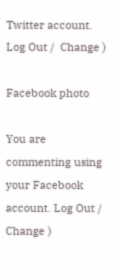Twitter account. Log Out /  Change )

Facebook photo

You are commenting using your Facebook account. Log Out /  Change )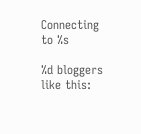Connecting to %s

%d bloggers like this: